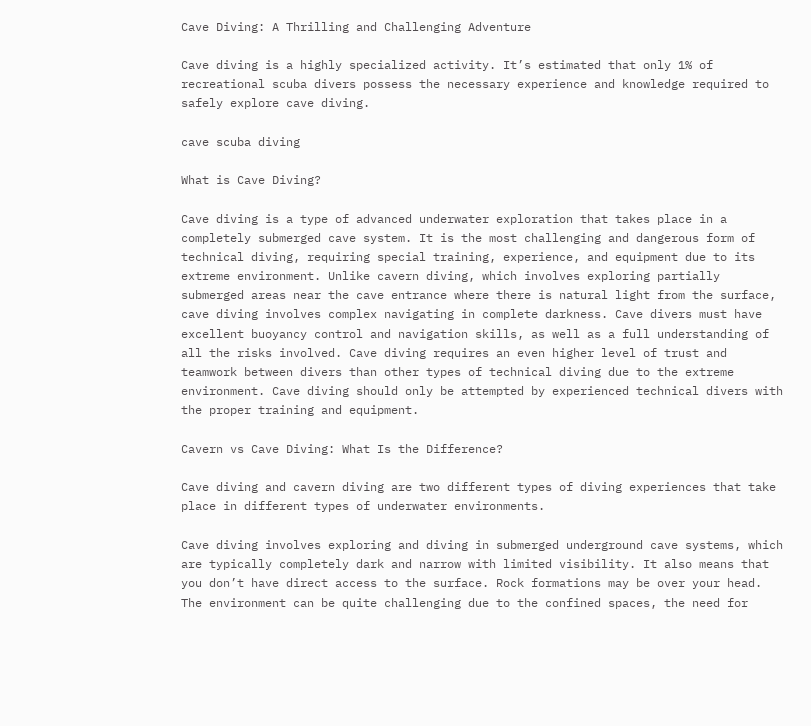Cave Diving: A Thrilling and Challenging Adventure

Cave diving is a highly specialized activity. It’s estimated that only 1% of recreational scuba divers possess the necessary experience and knowledge required to safely explore cave diving.

cave scuba diving

What is Cave Diving?

Cave diving is a type of advanced underwater exploration that takes place in a completely submerged cave system. It is the most challenging and dangerous form of technical diving, requiring special training, experience, and equipment due to its extreme environment. Unlike cavern diving, which involves exploring partially submerged areas near the cave entrance where there is natural light from the surface, cave diving involves complex navigating in complete darkness. Cave divers must have excellent buoyancy control and navigation skills, as well as a full understanding of all the risks involved. Cave diving requires an even higher level of trust and teamwork between divers than other types of technical diving due to the extreme environment. Cave diving should only be attempted by experienced technical divers with the proper training and equipment.

Cavern vs Cave Diving: What Is the Difference?

Cave diving and cavern diving are two different types of diving experiences that take place in different types of underwater environments.

Cave diving involves exploring and diving in submerged underground cave systems, which are typically completely dark and narrow with limited visibility. It also means that you don’t have direct access to the surface. Rock formations may be over your head. The environment can be quite challenging due to the confined spaces, the need for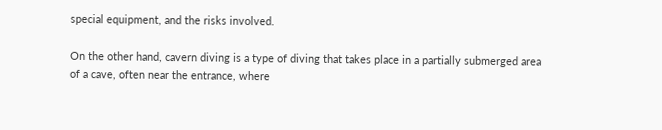special equipment, and the risks involved.

On the other hand, cavern diving is a type of diving that takes place in a partially submerged area of a cave, often near the entrance, where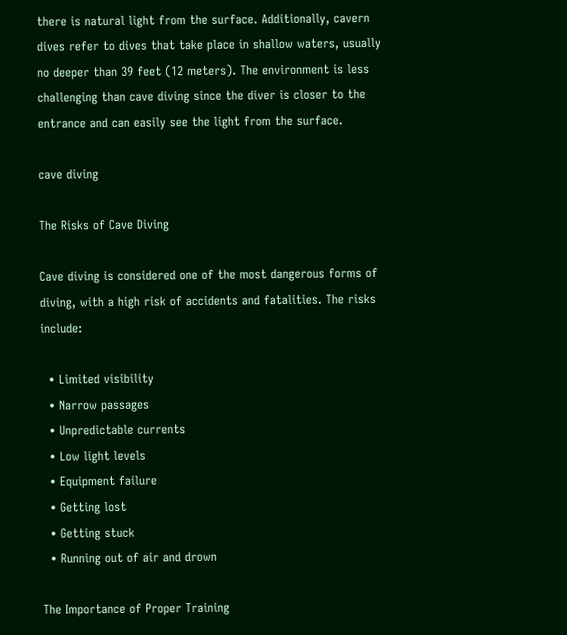there is natural light from the surface. Additionally, cavern dives refer to dives that take place in shallow waters, usually no deeper than 39 feet (12 meters). The environment is less challenging than cave diving since the diver is closer to the entrance and can easily see the light from the surface.

cave diving

The Risks of Cave Diving

Cave diving is considered one of the most dangerous forms of diving, with a high risk of accidents and fatalities. The risks include:

  • Limited visibility
  • Narrow passages
  • Unpredictable currents
  • Low light levels
  • Equipment failure
  • Getting lost
  • Getting stuck
  • Running out of air and drown

The Importance of Proper Training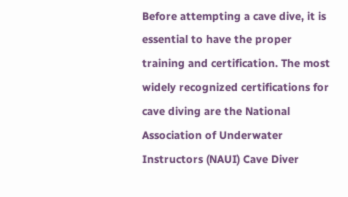Before attempting a cave dive, it is essential to have the proper training and certification. The most widely recognized certifications for cave diving are the National Association of Underwater Instructors (NAUI) Cave Diver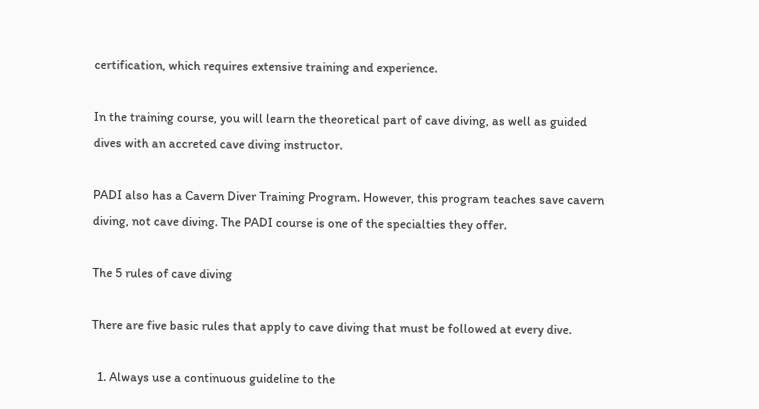certification, which requires extensive training and experience.

In the training course, you will learn the theoretical part of cave diving, as well as guided dives with an accreted cave diving instructor.

PADI also has a Cavern Diver Training Program. However, this program teaches save cavern diving, not cave diving. The PADI course is one of the specialties they offer.

The 5 rules of cave diving

There are five basic rules that apply to cave diving that must be followed at every dive.

  1. Always use a continuous guideline to the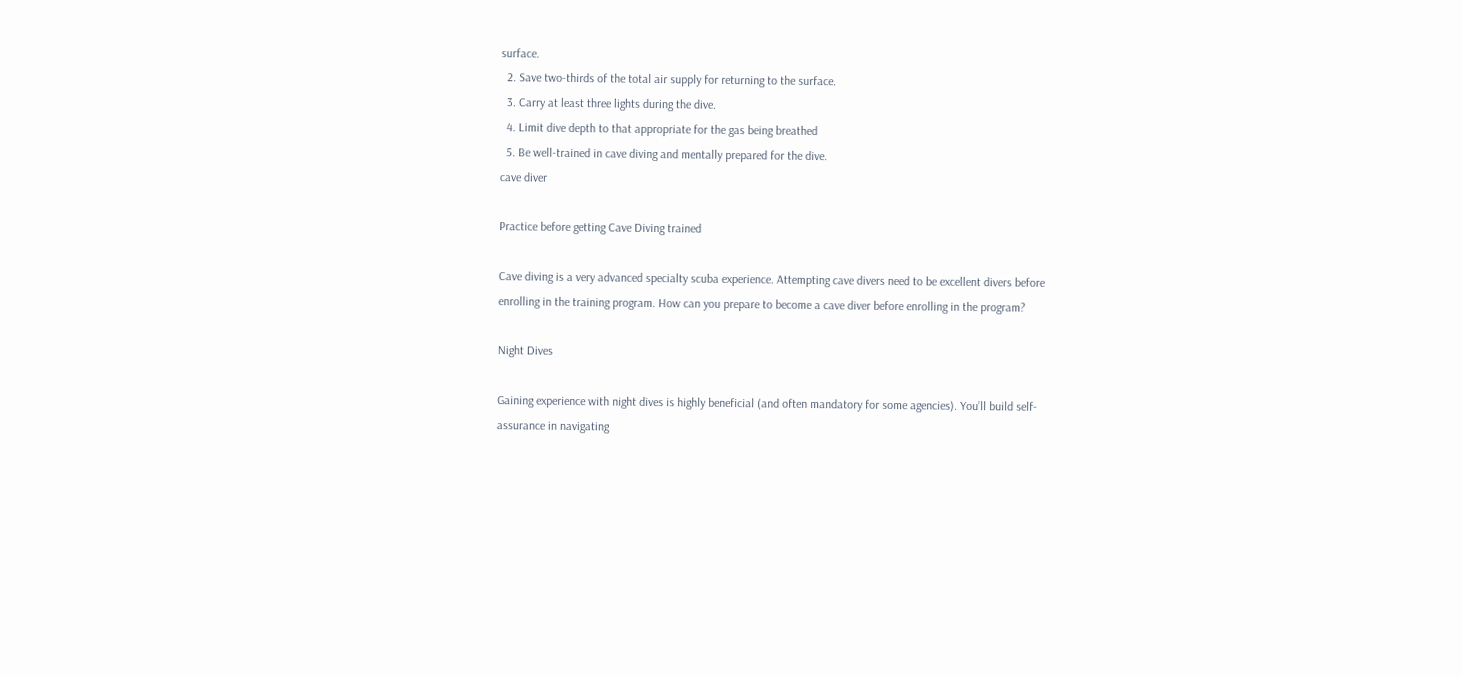surface.
  2. Save two-thirds of the total air supply for returning to the surface.
  3. Carry at least three lights during the dive.
  4. Limit dive depth to that appropriate for the gas being breathed
  5. Be well-trained in cave diving and mentally prepared for the dive.
cave diver

Practice before getting Cave Diving trained

Cave diving is a very advanced specialty scuba experience. Attempting cave divers need to be excellent divers before enrolling in the training program. How can you prepare to become a cave diver before enrolling in the program?

Night Dives

Gaining experience with night dives is highly beneficial (and often mandatory for some agencies). You’ll build self-assurance in navigating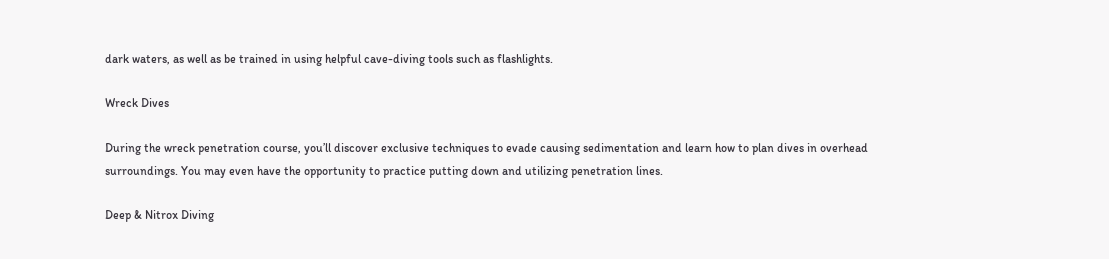dark waters, as well as be trained in using helpful cave-diving tools such as flashlights.

Wreck Dives

During the wreck penetration course, you’ll discover exclusive techniques to evade causing sedimentation and learn how to plan dives in overhead surroundings. You may even have the opportunity to practice putting down and utilizing penetration lines.

Deep & Nitrox Diving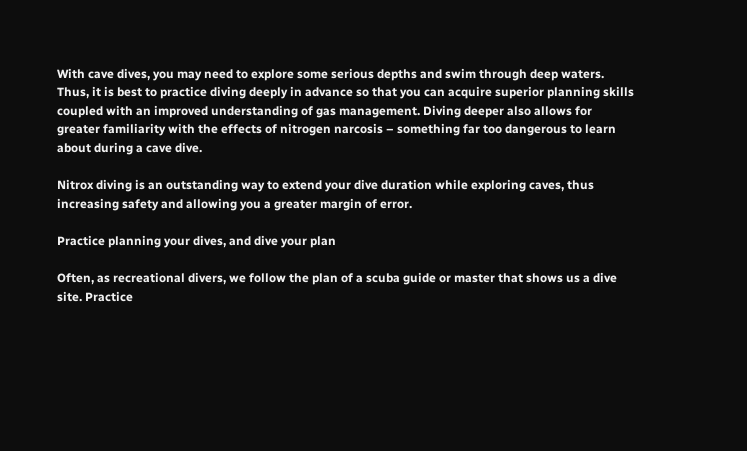With cave dives, you may need to explore some serious depths and swim through deep waters. Thus, it is best to practice diving deeply in advance so that you can acquire superior planning skills coupled with an improved understanding of gas management. Diving deeper also allows for greater familiarity with the effects of nitrogen narcosis – something far too dangerous to learn about during a cave dive.

Nitrox diving is an outstanding way to extend your dive duration while exploring caves, thus increasing safety and allowing you a greater margin of error.

Practice planning your dives, and dive your plan

Often, as recreational divers, we follow the plan of a scuba guide or master that shows us a dive site. Practice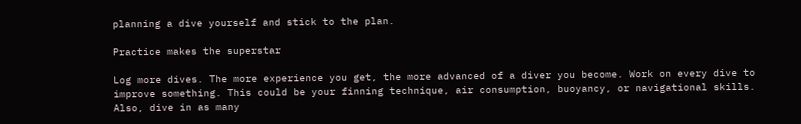planning a dive yourself and stick to the plan.

Practice makes the superstar

Log more dives. The more experience you get, the more advanced of a diver you become. Work on every dive to improve something. This could be your finning technique, air consumption, buoyancy, or navigational skills. Also, dive in as many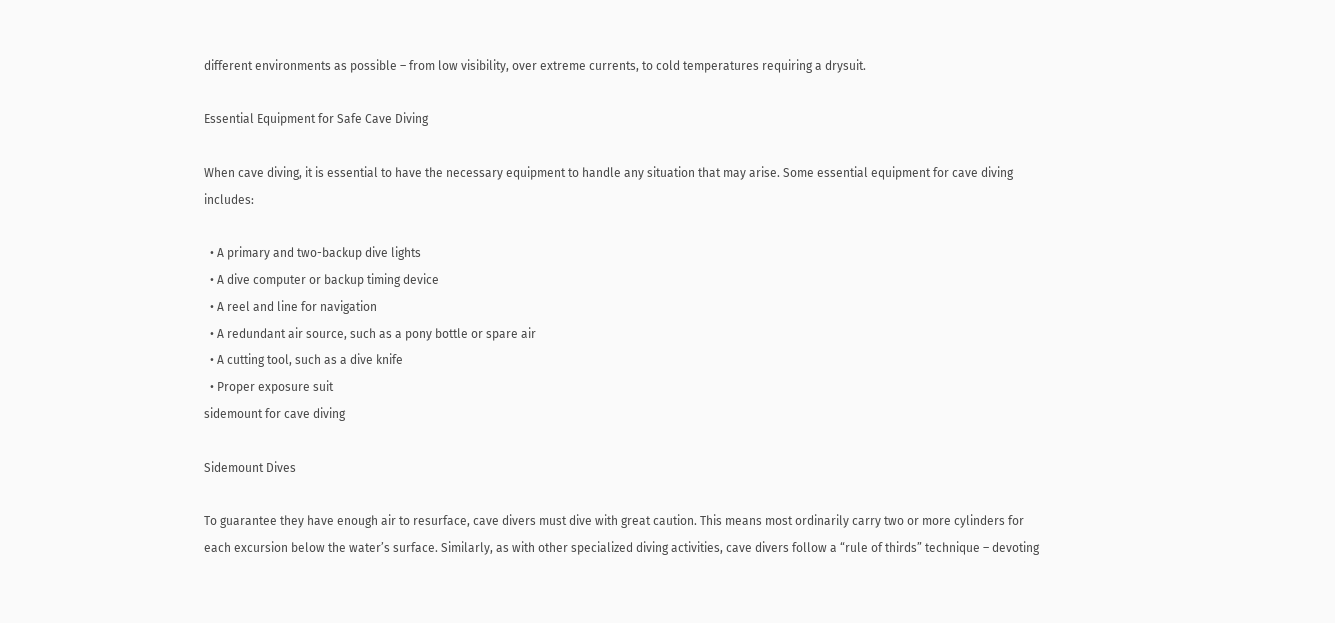different environments as possible – from low visibility, over extreme currents, to cold temperatures requiring a drysuit.

Essential Equipment for Safe Cave Diving

When cave diving, it is essential to have the necessary equipment to handle any situation that may arise. Some essential equipment for cave diving includes:

  • A primary and two-backup dive lights
  • A dive computer or backup timing device
  • A reel and line for navigation
  • A redundant air source, such as a pony bottle or spare air
  • A cutting tool, such as a dive knife
  • Proper exposure suit
sidemount for cave diving

Sidemount Dives

To guarantee they have enough air to resurface, cave divers must dive with great caution. This means most ordinarily carry two or more cylinders for each excursion below the water’s surface. Similarly, as with other specialized diving activities, cave divers follow a “rule of thirds” technique – devoting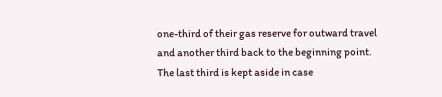one-third of their gas reserve for outward travel and another third back to the beginning point. The last third is kept aside in case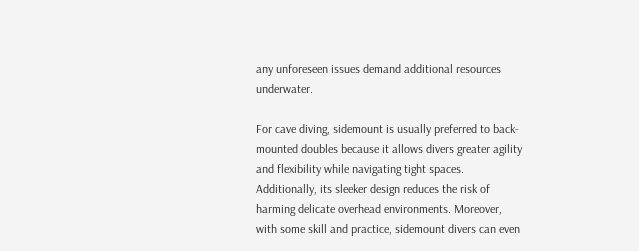any unforeseen issues demand additional resources underwater.

For cave diving, sidemount is usually preferred to back-mounted doubles because it allows divers greater agility and flexibility while navigating tight spaces. Additionally, its sleeker design reduces the risk of harming delicate overhead environments. Moreover, with some skill and practice, sidemount divers can even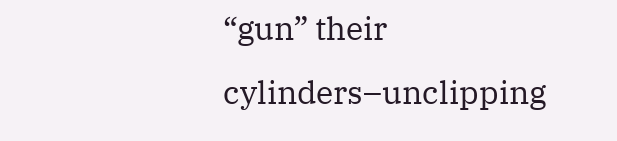“gun” their cylinders–unclipping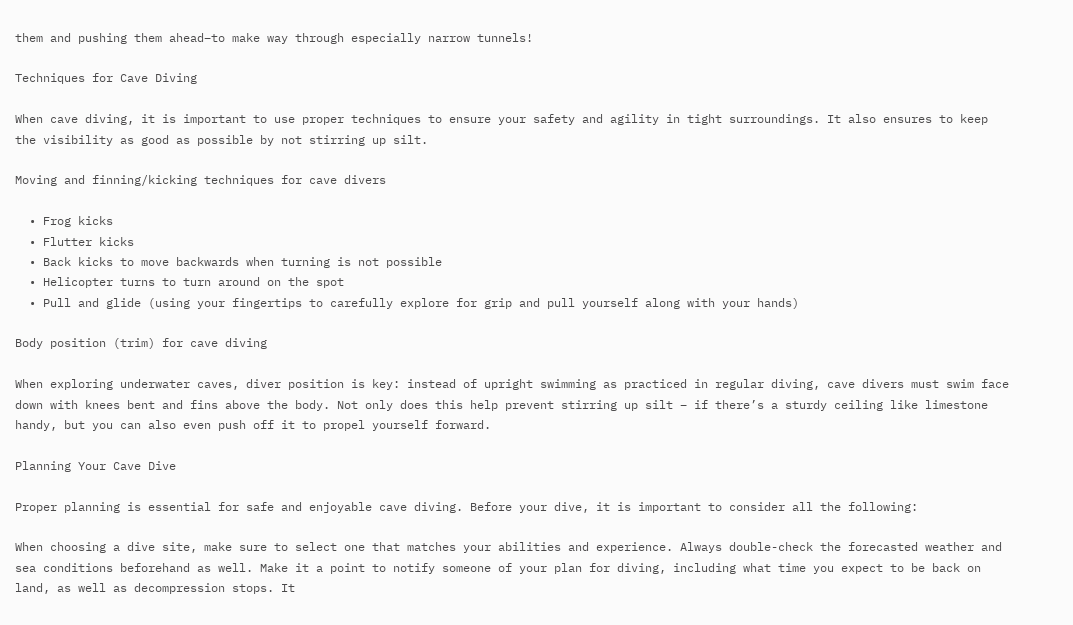them and pushing them ahead–to make way through especially narrow tunnels!

Techniques for Cave Diving

When cave diving, it is important to use proper techniques to ensure your safety and agility in tight surroundings. It also ensures to keep the visibility as good as possible by not stirring up silt.

Moving and finning/kicking techniques for cave divers

  • Frog kicks
  • Flutter kicks
  • Back kicks to move backwards when turning is not possible
  • Helicopter turns to turn around on the spot
  • Pull and glide (using your fingertips to carefully explore for grip and pull yourself along with your hands)

Body position (trim) for cave diving

When exploring underwater caves, diver position is key: instead of upright swimming as practiced in regular diving, cave divers must swim face down with knees bent and fins above the body. Not only does this help prevent stirring up silt – if there’s a sturdy ceiling like limestone handy, but you can also even push off it to propel yourself forward.

Planning Your Cave Dive

Proper planning is essential for safe and enjoyable cave diving. Before your dive, it is important to consider all the following:

When choosing a dive site, make sure to select one that matches your abilities and experience. Always double-check the forecasted weather and sea conditions beforehand as well. Make it a point to notify someone of your plan for diving, including what time you expect to be back on land, as well as decompression stops. It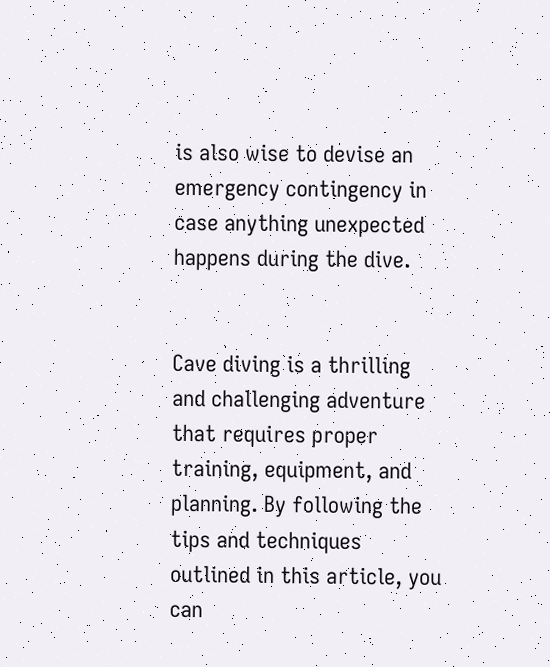is also wise to devise an emergency contingency in case anything unexpected happens during the dive.


Cave diving is a thrilling and challenging adventure that requires proper training, equipment, and planning. By following the tips and techniques outlined in this article, you can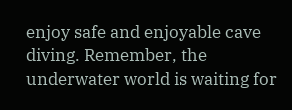enjoy safe and enjoyable cave diving. Remember, the underwater world is waiting for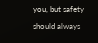you, but safety should always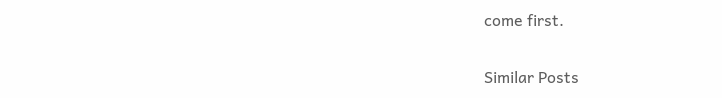come first.

Similar Posts